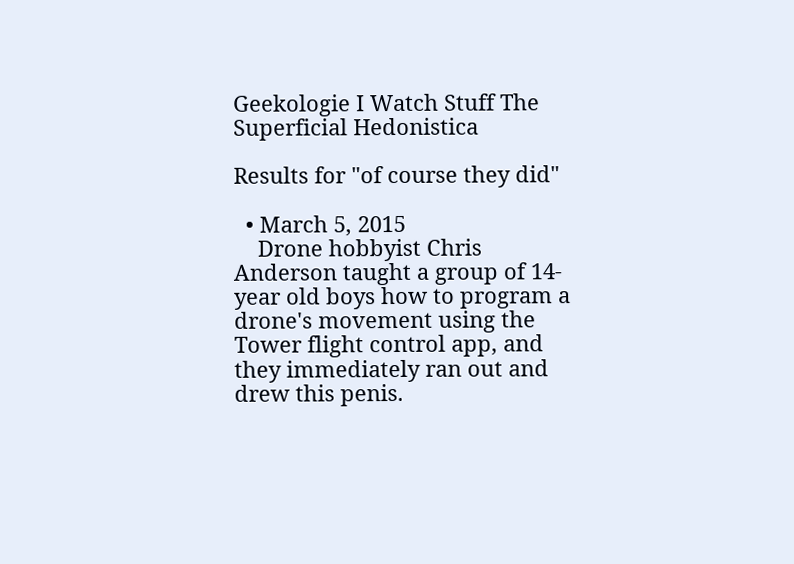Geekologie I Watch Stuff The Superficial Hedonistica

Results for "of course they did"

  • March 5, 2015
    Drone hobbyist Chris Anderson taught a group of 14-year old boys how to program a drone's movement using the Tower flight control app, and they immediately ran out and drew this penis.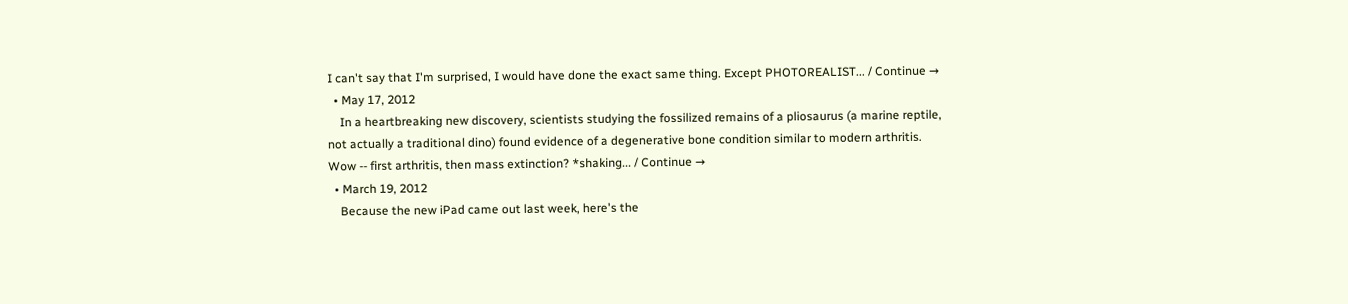I can't say that I'm surprised, I would have done the exact same thing. Except PHOTOREALIST... / Continue →
  • May 17, 2012
    In a heartbreaking new discovery, scientists studying the fossilized remains of a pliosaurus (a marine reptile, not actually a traditional dino) found evidence of a degenerative bone condition similar to modern arthritis. Wow -- first arthritis, then mass extinction? *shaking... / Continue →
  • March 19, 2012
    Because the new iPad came out last week, here's the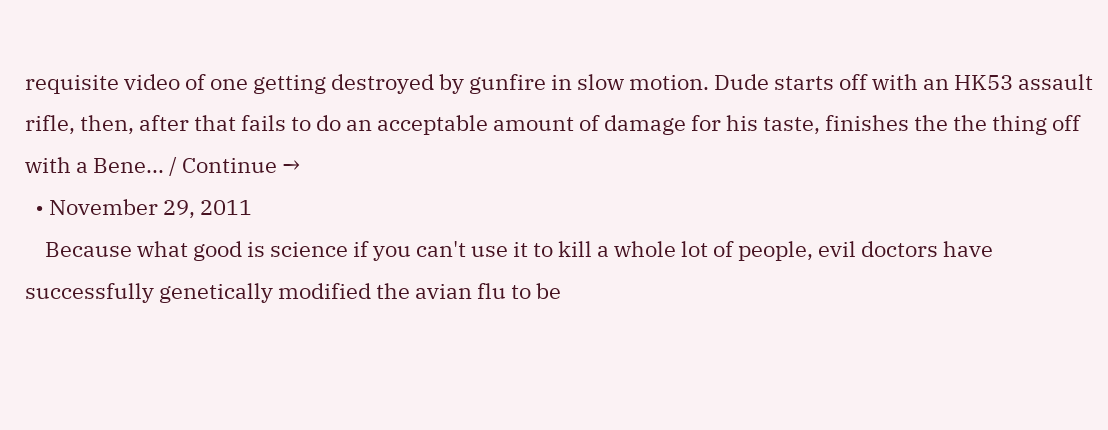requisite video of one getting destroyed by gunfire in slow motion. Dude starts off with an HK53 assault rifle, then, after that fails to do an acceptable amount of damage for his taste, finishes the the thing off with a Bene... / Continue →
  • November 29, 2011
    Because what good is science if you can't use it to kill a whole lot of people, evil doctors have successfully genetically modified the avian flu to be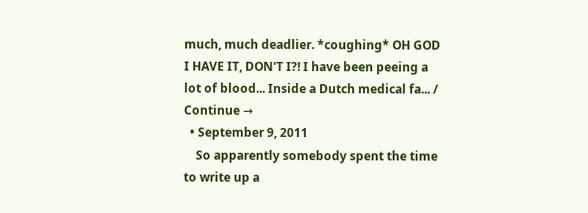much, much deadlier. *coughing* OH GOD I HAVE IT, DON'T I?! I have been peeing a lot of blood... Inside a Dutch medical fa... / Continue →
  • September 9, 2011
    So apparently somebody spent the time to write up a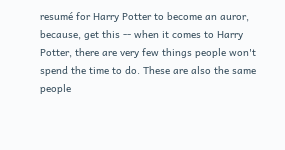resumé for Harry Potter to become an auror, because, get this -- when it comes to Harry Potter, there are very few things people won't spend the time to do. These are also the same people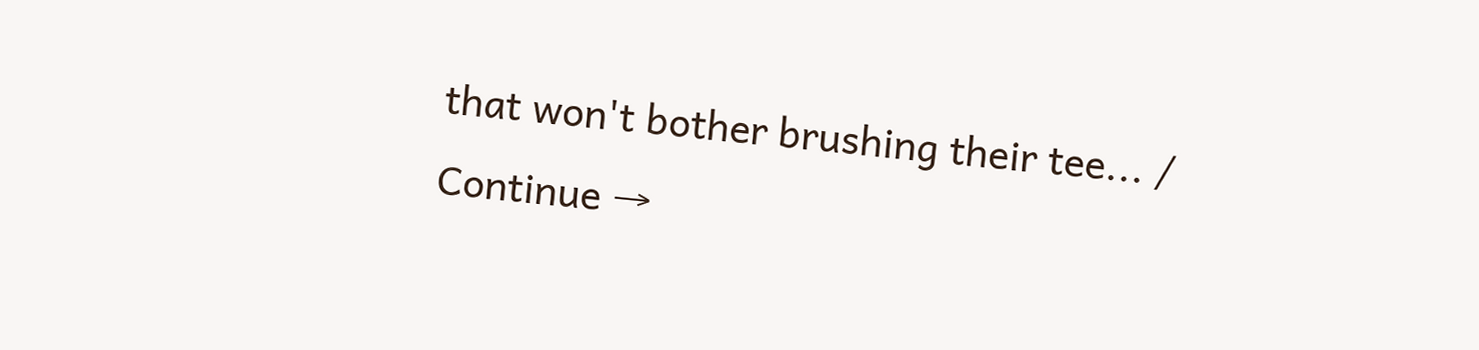that won't bother brushing their tee... / Continue →